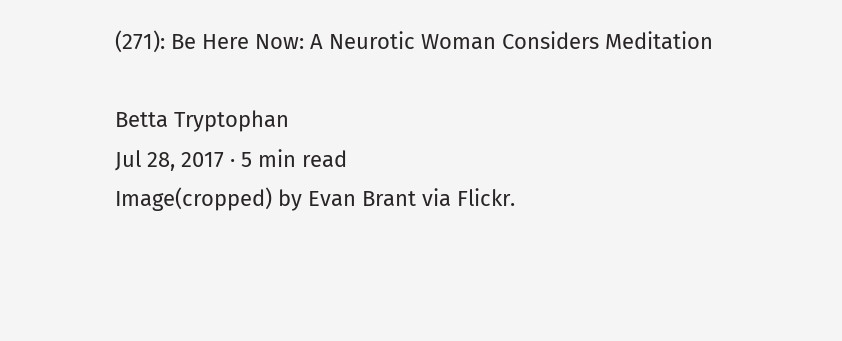(271): Be Here Now: A Neurotic Woman Considers Meditation

Betta Tryptophan
Jul 28, 2017 · 5 min read
Image(cropped) by Evan Brant via Flickr.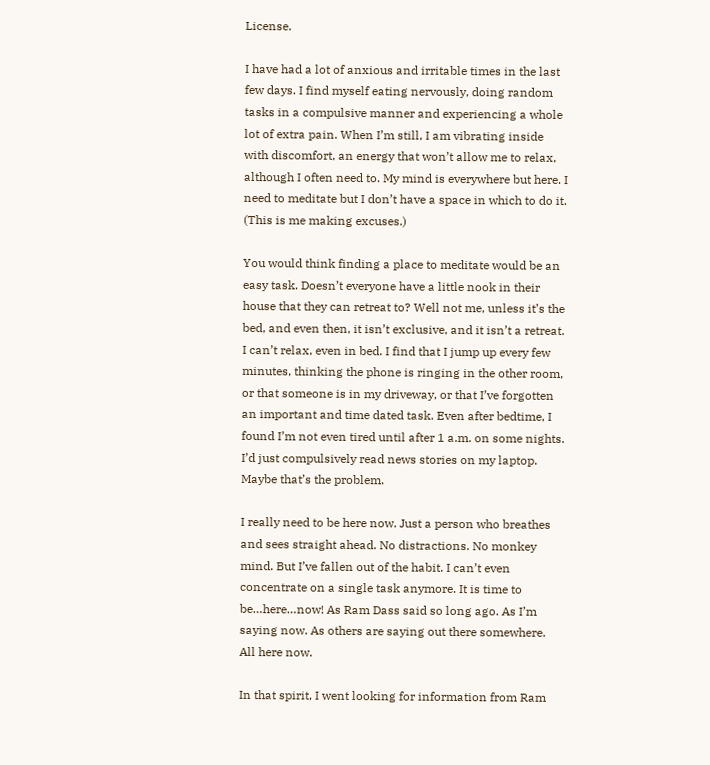License.

I have had a lot of anxious and irritable times in the last few days. I find myself eating nervously, doing random tasks in a compulsive manner and experiencing a whole lot of extra pain. When I’m still, I am vibrating inside with discomfort, an energy that won’t allow me to relax, although I often need to. My mind is everywhere but here. I need to meditate but I don’t have a space in which to do it. (This is me making excuses.)

You would think finding a place to meditate would be an easy task. Doesn’t everyone have a little nook in their house that they can retreat to? Well not me, unless it’s the bed, and even then, it isn’t exclusive, and it isn’t a retreat. I can’t relax, even in bed. I find that I jump up every few minutes, thinking the phone is ringing in the other room, or that someone is in my driveway, or that I’ve forgotten an important and time dated task. Even after bedtime, I found I’m not even tired until after 1 a.m. on some nights. I’d just compulsively read news stories on my laptop. Maybe that’s the problem.

I really need to be here now. Just a person who breathes and sees straight ahead. No distractions. No monkey mind. But I’ve fallen out of the habit. I can’t even concentrate on a single task anymore. It is time to be…here…now! As Ram Dass said so long ago. As I’m saying now. As others are saying out there somewhere. All here now.

In that spirit, I went looking for information from Ram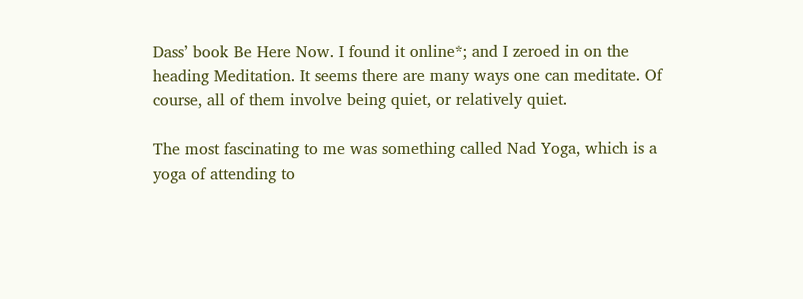Dass’ book Be Here Now. I found it online*; and I zeroed in on the heading Meditation. It seems there are many ways one can meditate. Of course, all of them involve being quiet, or relatively quiet.

The most fascinating to me was something called Nad Yoga, which is a yoga of attending to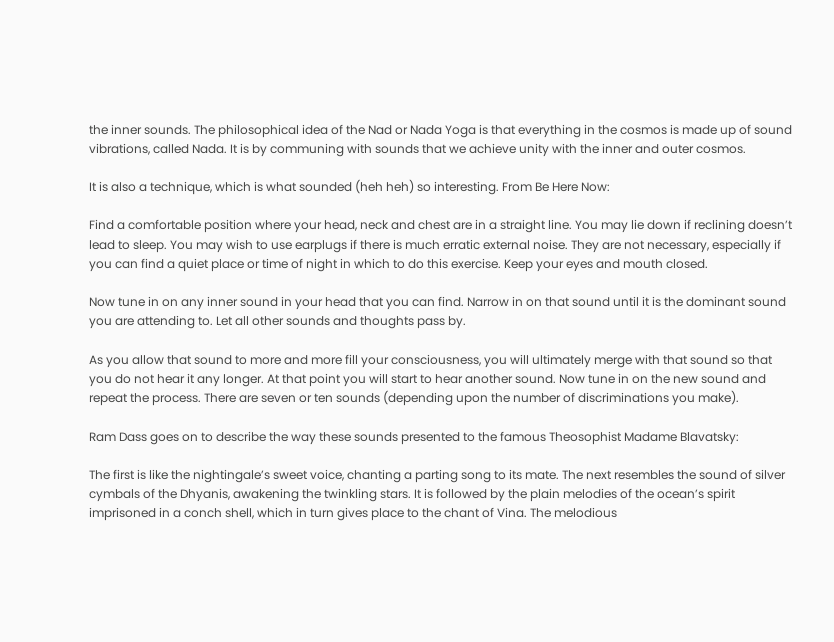the inner sounds. The philosophical idea of the Nad or Nada Yoga is that everything in the cosmos is made up of sound vibrations, called Nada. It is by communing with sounds that we achieve unity with the inner and outer cosmos.

It is also a technique, which is what sounded (heh heh) so interesting. From Be Here Now:

Find a comfortable position where your head, neck and chest are in a straight line. You may lie down if reclining doesn’t lead to sleep. You may wish to use earplugs if there is much erratic external noise. They are not necessary, especially if you can find a quiet place or time of night in which to do this exercise. Keep your eyes and mouth closed.

Now tune in on any inner sound in your head that you can find. Narrow in on that sound until it is the dominant sound you are attending to. Let all other sounds and thoughts pass by.

As you allow that sound to more and more fill your consciousness, you will ultimately merge with that sound so that you do not hear it any longer. At that point you will start to hear another sound. Now tune in on the new sound and repeat the process. There are seven or ten sounds (depending upon the number of discriminations you make).

Ram Dass goes on to describe the way these sounds presented to the famous Theosophist Madame Blavatsky:

The first is like the nightingale’s sweet voice, chanting a parting song to its mate. The next resembles the sound of silver cymbals of the Dhyanis, awakening the twinkling stars. It is followed by the plain melodies of the ocean’s spirit imprisoned in a conch shell, which in turn gives place to the chant of Vina. The melodious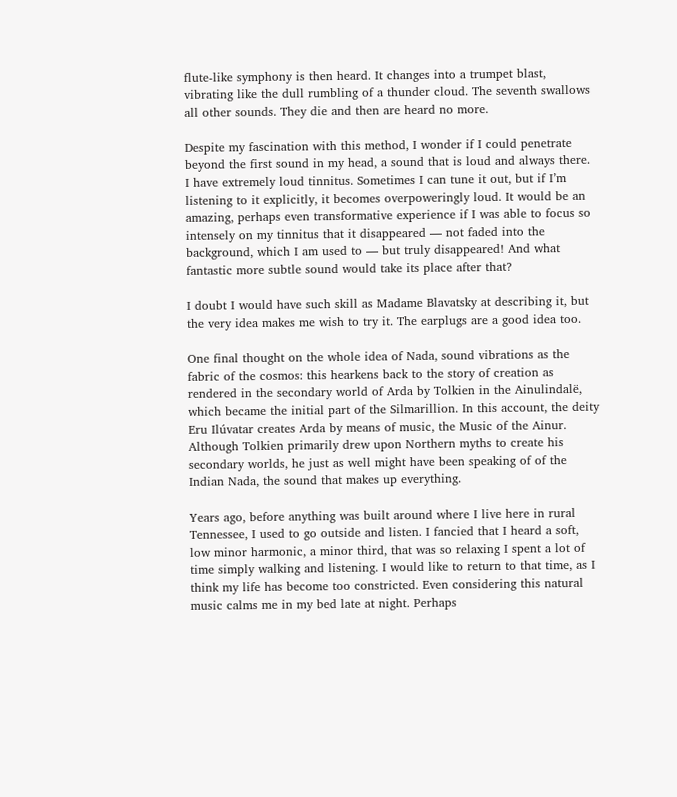flute-like symphony is then heard. It changes into a trumpet blast, vibrating like the dull rumbling of a thunder cloud. The seventh swallows all other sounds. They die and then are heard no more.

Despite my fascination with this method, I wonder if I could penetrate beyond the first sound in my head, a sound that is loud and always there. I have extremely loud tinnitus. Sometimes I can tune it out, but if I’m listening to it explicitly, it becomes overpoweringly loud. It would be an amazing, perhaps even transformative experience if I was able to focus so intensely on my tinnitus that it disappeared — not faded into the background, which I am used to — but truly disappeared! And what fantastic more subtle sound would take its place after that?

I doubt I would have such skill as Madame Blavatsky at describing it, but the very idea makes me wish to try it. The earplugs are a good idea too.

One final thought on the whole idea of Nada, sound vibrations as the fabric of the cosmos: this hearkens back to the story of creation as rendered in the secondary world of Arda by Tolkien in the Ainulindalë, which became the initial part of the Silmarillion. In this account, the deity Eru Ilúvatar creates Arda by means of music, the Music of the Ainur. Although Tolkien primarily drew upon Northern myths to create his secondary worlds, he just as well might have been speaking of of the Indian Nada, the sound that makes up everything.

Years ago, before anything was built around where I live here in rural Tennessee, I used to go outside and listen. I fancied that I heard a soft, low minor harmonic, a minor third, that was so relaxing I spent a lot of time simply walking and listening. I would like to return to that time, as I think my life has become too constricted. Even considering this natural music calms me in my bed late at night. Perhaps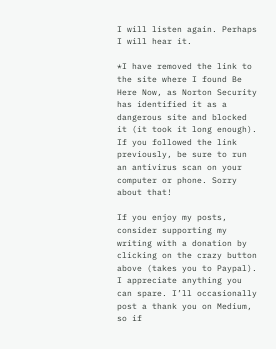I will listen again. Perhaps I will hear it.

*I have removed the link to the site where I found Be Here Now, as Norton Security has identified it as a dangerous site and blocked it (it took it long enough). If you followed the link previously, be sure to run an antivirus scan on your computer or phone. Sorry about that!

If you enjoy my posts, consider supporting my writing with a donation by clicking on the crazy button above (takes you to Paypal). I appreciate anything you can spare. I’ll occasionally post a thank you on Medium, so if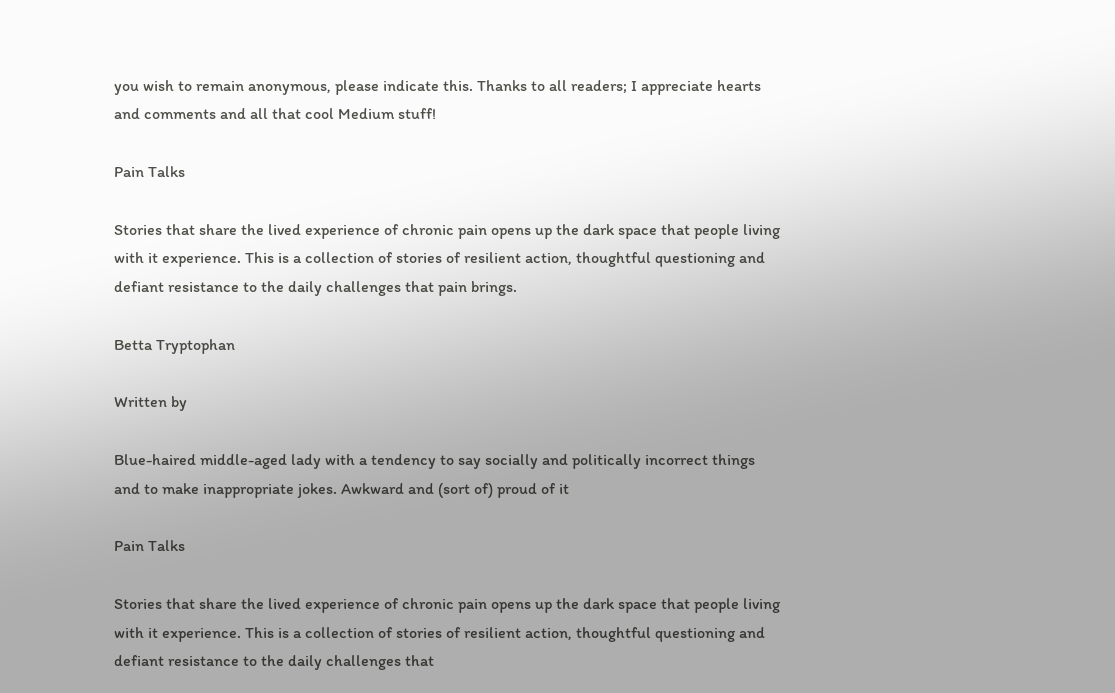you wish to remain anonymous, please indicate this. Thanks to all readers; I appreciate hearts and comments and all that cool Medium stuff!

Pain Talks

Stories that share the lived experience of chronic pain opens up the dark space that people living with it experience. This is a collection of stories of resilient action, thoughtful questioning and defiant resistance to the daily challenges that pain brings.

Betta Tryptophan

Written by

Blue-haired middle-aged lady with a tendency to say socially and politically incorrect things and to make inappropriate jokes. Awkward and (sort of) proud of it

Pain Talks

Stories that share the lived experience of chronic pain opens up the dark space that people living with it experience. This is a collection of stories of resilient action, thoughtful questioning and defiant resistance to the daily challenges that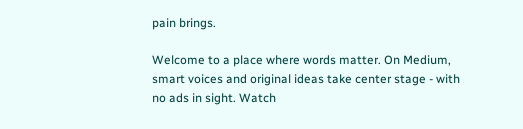pain brings.

Welcome to a place where words matter. On Medium, smart voices and original ideas take center stage - with no ads in sight. Watch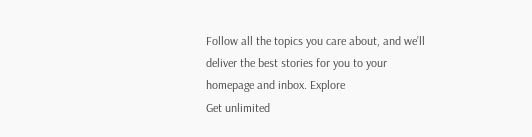Follow all the topics you care about, and we’ll deliver the best stories for you to your homepage and inbox. Explore
Get unlimited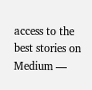access to the best stories on Medium —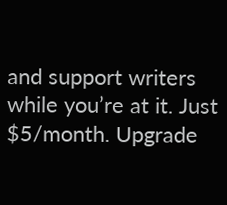and support writers while you’re at it. Just $5/month. Upgrade